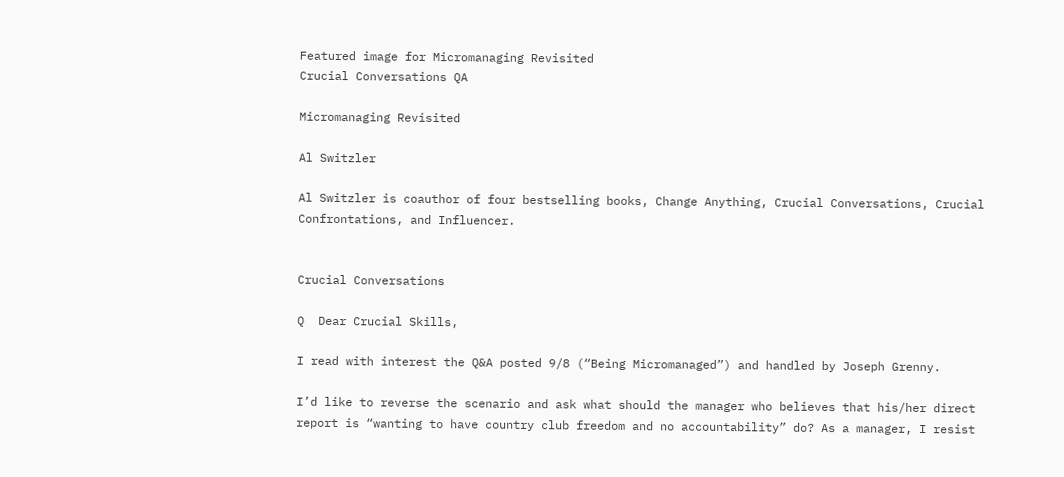Featured image for Micromanaging Revisited
Crucial Conversations QA

Micromanaging Revisited

Al Switzler

Al Switzler is coauthor of four bestselling books, Change Anything, Crucial Conversations, Crucial Confrontations, and Influencer.


Crucial Conversations

Q  Dear Crucial Skills,

I read with interest the Q&A posted 9/8 (“Being Micromanaged”) and handled by Joseph Grenny.

I’d like to reverse the scenario and ask what should the manager who believes that his/her direct report is “wanting to have country club freedom and no accountability” do? As a manager, I resist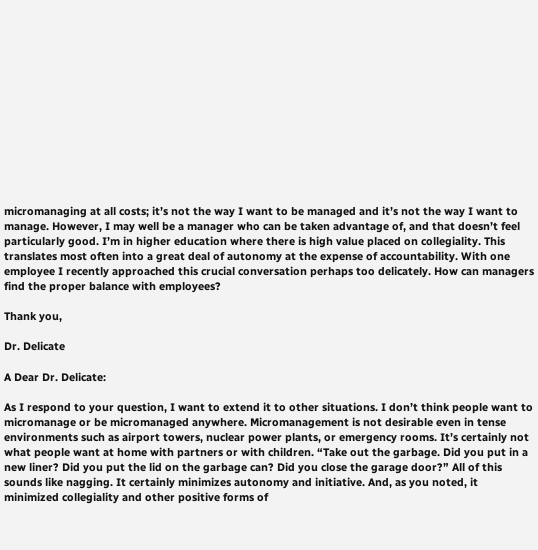micromanaging at all costs; it’s not the way I want to be managed and it’s not the way I want to manage. However, I may well be a manager who can be taken advantage of, and that doesn’t feel particularly good. I’m in higher education where there is high value placed on collegiality. This translates most often into a great deal of autonomy at the expense of accountability. With one employee I recently approached this crucial conversation perhaps too delicately. How can managers find the proper balance with employees?

Thank you,

Dr. Delicate

A Dear Dr. Delicate:

As I respond to your question, I want to extend it to other situations. I don’t think people want to micromanage or be micromanaged anywhere. Micromanagement is not desirable even in tense environments such as airport towers, nuclear power plants, or emergency rooms. It’s certainly not what people want at home with partners or with children. “Take out the garbage. Did you put in a new liner? Did you put the lid on the garbage can? Did you close the garage door?” All of this sounds like nagging. It certainly minimizes autonomy and initiative. And, as you noted, it minimized collegiality and other positive forms of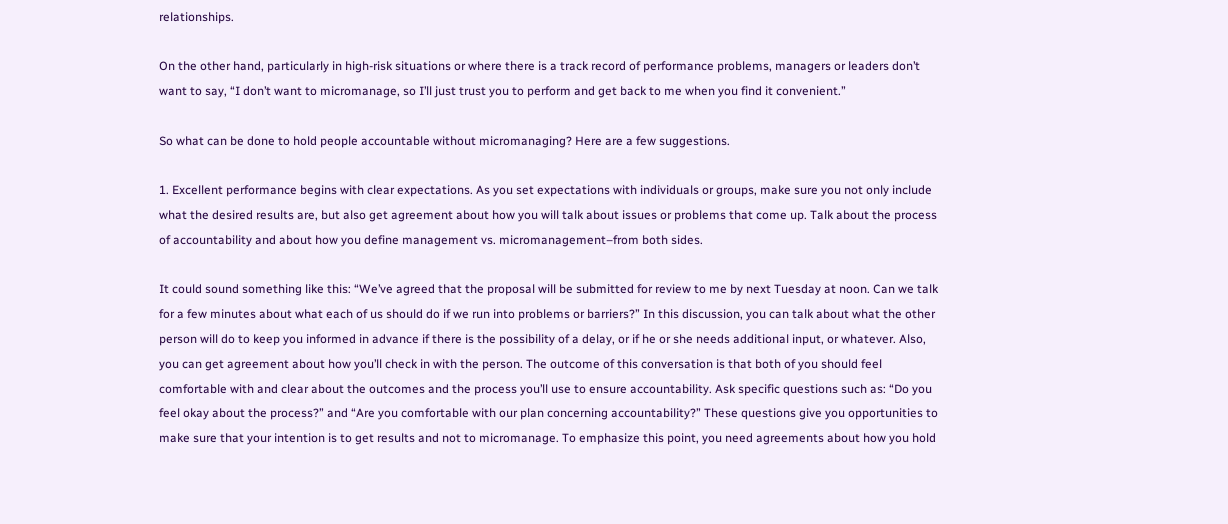relationships.

On the other hand, particularly in high-risk situations or where there is a track record of performance problems, managers or leaders don’t want to say, “I don’t want to micromanage, so I’ll just trust you to perform and get back to me when you find it convenient.”

So what can be done to hold people accountable without micromanaging? Here are a few suggestions.

1. Excellent performance begins with clear expectations. As you set expectations with individuals or groups, make sure you not only include what the desired results are, but also get agreement about how you will talk about issues or problems that come up. Talk about the process of accountability and about how you define management vs. micromanagement–from both sides.

It could sound something like this: “We’ve agreed that the proposal will be submitted for review to me by next Tuesday at noon. Can we talk for a few minutes about what each of us should do if we run into problems or barriers?” In this discussion, you can talk about what the other person will do to keep you informed in advance if there is the possibility of a delay, or if he or she needs additional input, or whatever. Also, you can get agreement about how you’ll check in with the person. The outcome of this conversation is that both of you should feel comfortable with and clear about the outcomes and the process you’ll use to ensure accountability. Ask specific questions such as: “Do you feel okay about the process?” and “Are you comfortable with our plan concerning accountability?” These questions give you opportunities to make sure that your intention is to get results and not to micromanage. To emphasize this point, you need agreements about how you hold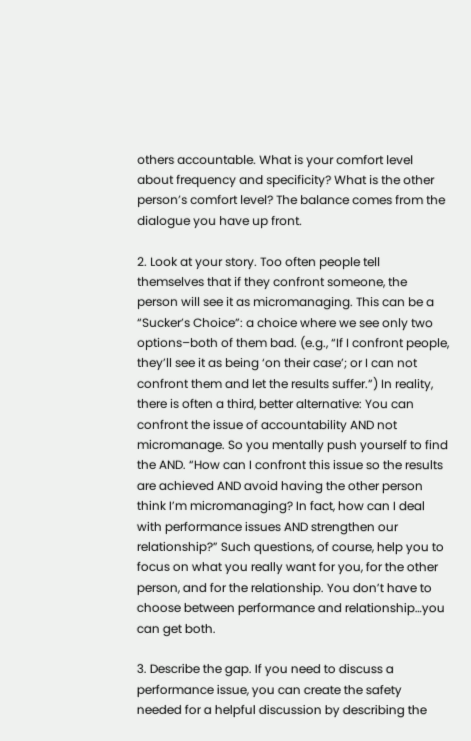others accountable. What is your comfort level about frequency and specificity? What is the other person’s comfort level? The balance comes from the dialogue you have up front.

2. Look at your story. Too often people tell themselves that if they confront someone, the person will see it as micromanaging. This can be a “Sucker’s Choice”: a choice where we see only two options–both of them bad. (e.g., “If I confront people, they’ll see it as being ‘on their case’; or I can not confront them and let the results suffer.”) In reality, there is often a third, better alternative: You can confront the issue of accountability AND not micromanage. So you mentally push yourself to find the AND. “How can I confront this issue so the results are achieved AND avoid having the other person think I’m micromanaging? In fact, how can I deal with performance issues AND strengthen our relationship?” Such questions, of course, help you to focus on what you really want for you, for the other person, and for the relationship. You don’t have to choose between performance and relationship…you can get both.

3. Describe the gap. If you need to discuss a performance issue, you can create the safety needed for a helpful discussion by describing the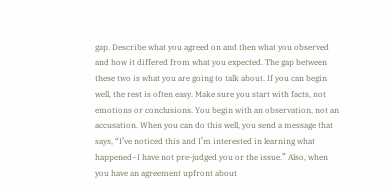gap. Describe what you agreed on and then what you observed and how it differed from what you expected. The gap between these two is what you are going to talk about. If you can begin well, the rest is often easy. Make sure you start with facts, not emotions or conclusions. You begin with an observation, not an accusation. When you can do this well, you send a message that says, “I’ve noticed this and I’m interested in learning what happened–I have not pre-judged you or the issue.” Also, when you have an agreement upfront about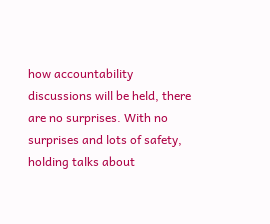how accountability discussions will be held, there are no surprises. With no surprises and lots of safety, holding talks about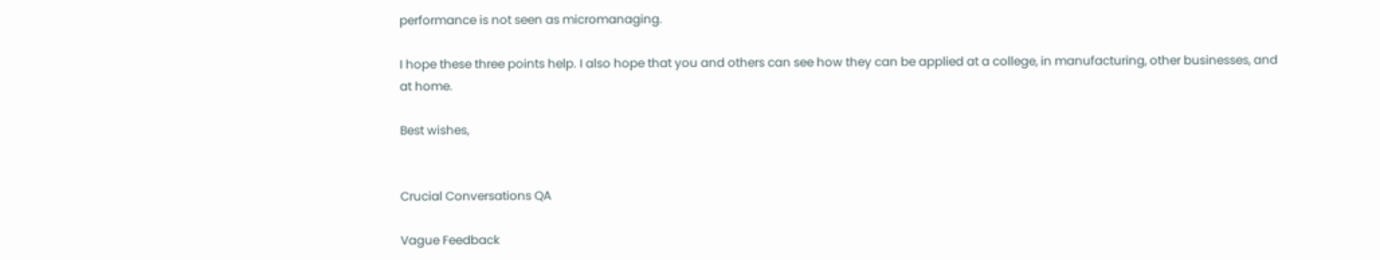performance is not seen as micromanaging.

I hope these three points help. I also hope that you and others can see how they can be applied at a college, in manufacturing, other businesses, and at home.

Best wishes,


Crucial Conversations QA

Vague Feedback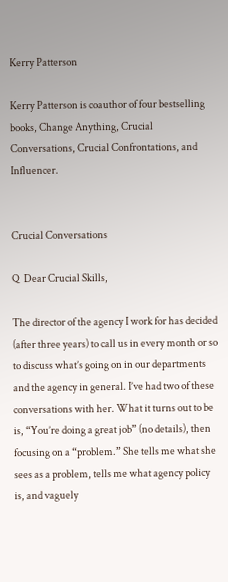Kerry Patterson

Kerry Patterson is coauthor of four bestselling books, Change Anything, Crucial Conversations, Crucial Confrontations, and Influencer.


Crucial Conversations

Q  Dear Crucial Skills,

The director of the agency I work for has decided (after three years) to call us in every month or so to discuss what’s going on in our departments and the agency in general. I’ve had two of these conversations with her. What it turns out to be is, “You’re doing a great job” (no details), then focusing on a “problem.” She tells me what she sees as a problem, tells me what agency policy is, and vaguely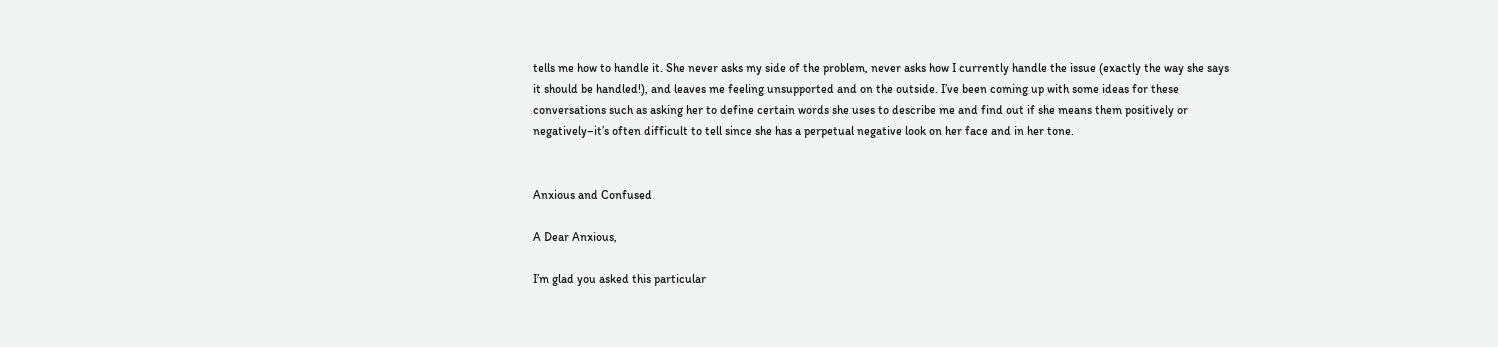tells me how to handle it. She never asks my side of the problem, never asks how I currently handle the issue (exactly the way she says it should be handled!), and leaves me feeling unsupported and on the outside. I’ve been coming up with some ideas for these conversations such as asking her to define certain words she uses to describe me and find out if she means them positively or negatively–it’s often difficult to tell since she has a perpetual negative look on her face and in her tone.


Anxious and Confused

A Dear Anxious,

I’m glad you asked this particular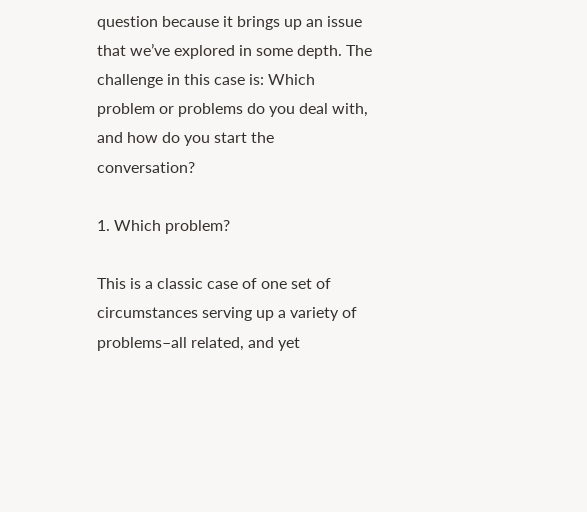question because it brings up an issue that we’ve explored in some depth. The challenge in this case is: Which problem or problems do you deal with, and how do you start the conversation?

1. Which problem?

This is a classic case of one set of circumstances serving up a variety of problems–all related, and yet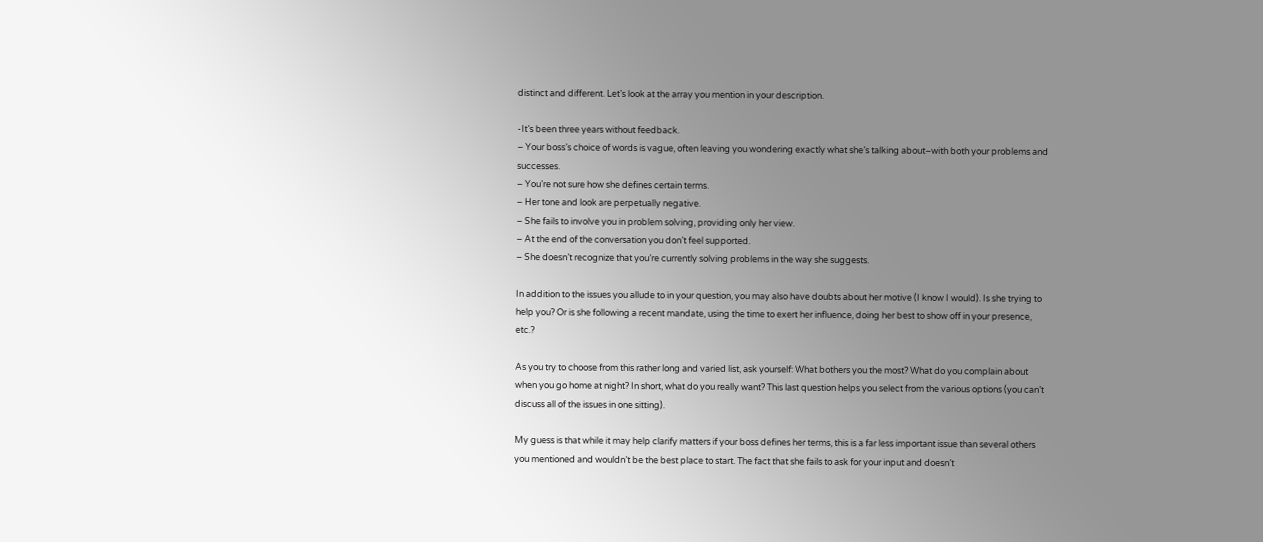distinct and different. Let’s look at the array you mention in your description.

-It’s been three years without feedback.
– Your boss’s choice of words is vague, often leaving you wondering exactly what she’s talking about–with both your problems and successes.
– You’re not sure how she defines certain terms.
– Her tone and look are perpetually negative.
– She fails to involve you in problem solving, providing only her view.
– At the end of the conversation you don’t feel supported.
– She doesn’t recognize that you’re currently solving problems in the way she suggests.

In addition to the issues you allude to in your question, you may also have doubts about her motive (I know I would). Is she trying to help you? Or is she following a recent mandate, using the time to exert her influence, doing her best to show off in your presence, etc.?

As you try to choose from this rather long and varied list, ask yourself: What bothers you the most? What do you complain about when you go home at night? In short, what do you really want? This last question helps you select from the various options (you can’t discuss all of the issues in one sitting).

My guess is that while it may help clarify matters if your boss defines her terms, this is a far less important issue than several others you mentioned and wouldn’t be the best place to start. The fact that she fails to ask for your input and doesn’t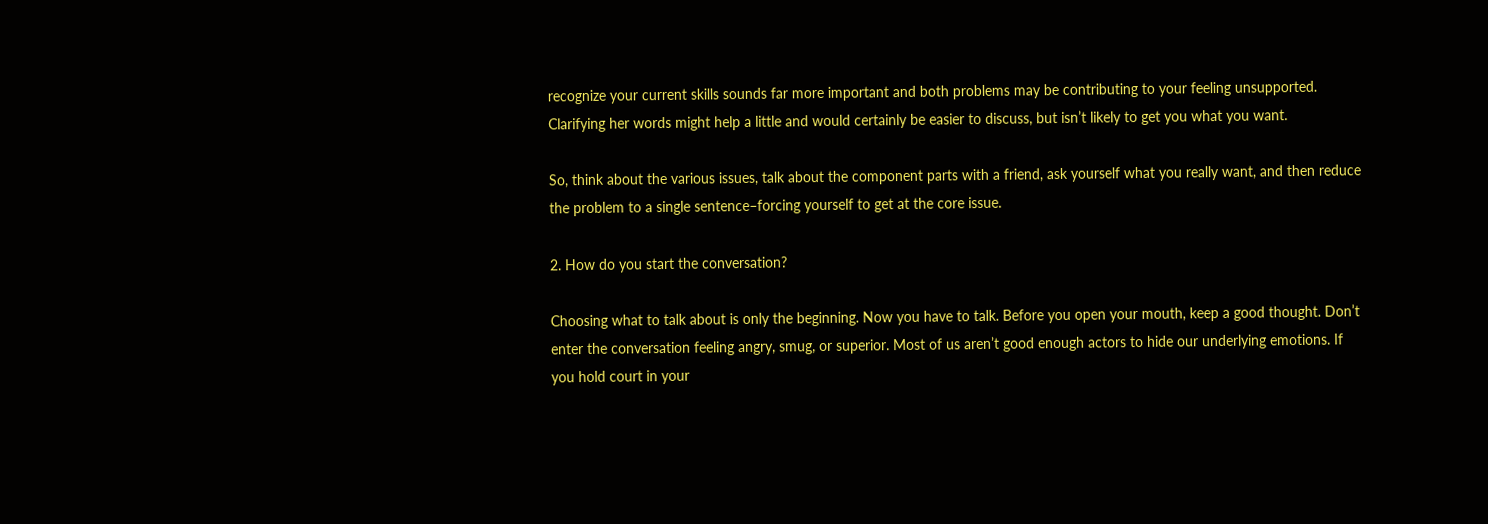recognize your current skills sounds far more important and both problems may be contributing to your feeling unsupported. Clarifying her words might help a little and would certainly be easier to discuss, but isn’t likely to get you what you want.

So, think about the various issues, talk about the component parts with a friend, ask yourself what you really want, and then reduce the problem to a single sentence–forcing yourself to get at the core issue.

2. How do you start the conversation?

Choosing what to talk about is only the beginning. Now you have to talk. Before you open your mouth, keep a good thought. Don’t enter the conversation feeling angry, smug, or superior. Most of us aren’t good enough actors to hide our underlying emotions. If you hold court in your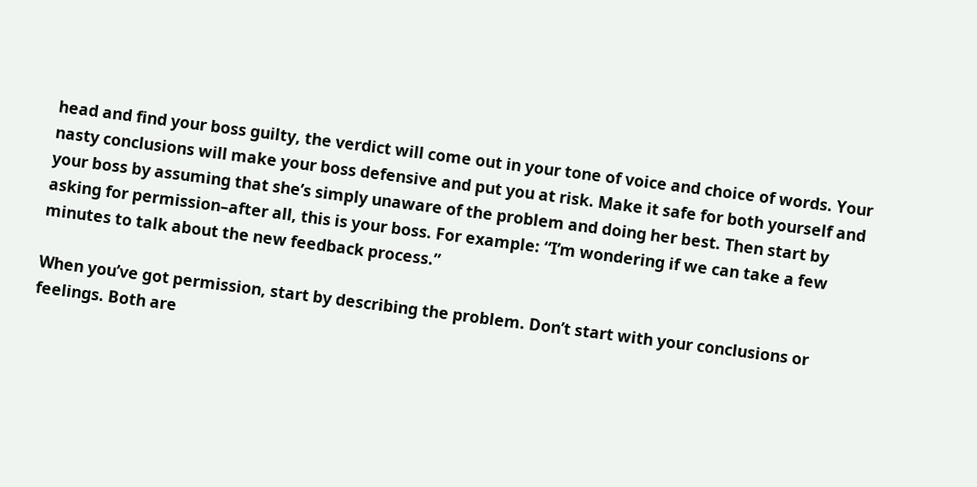head and find your boss guilty, the verdict will come out in your tone of voice and choice of words. Your nasty conclusions will make your boss defensive and put you at risk. Make it safe for both yourself and your boss by assuming that she’s simply unaware of the problem and doing her best. Then start by asking for permission–after all, this is your boss. For example: “I’m wondering if we can take a few minutes to talk about the new feedback process.”

When you’ve got permission, start by describing the problem. Don’t start with your conclusions or feelings. Both are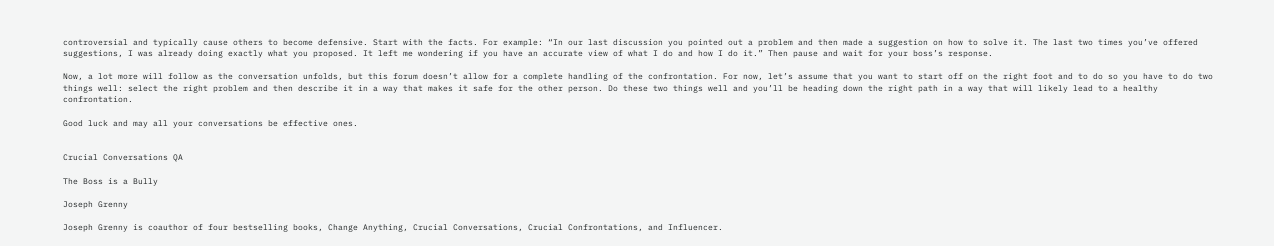controversial and typically cause others to become defensive. Start with the facts. For example: “In our last discussion you pointed out a problem and then made a suggestion on how to solve it. The last two times you’ve offered suggestions, I was already doing exactly what you proposed. It left me wondering if you have an accurate view of what I do and how I do it.” Then pause and wait for your boss’s response.

Now, a lot more will follow as the conversation unfolds, but this forum doesn’t allow for a complete handling of the confrontation. For now, let’s assume that you want to start off on the right foot and to do so you have to do two things well: select the right problem and then describe it in a way that makes it safe for the other person. Do these two things well and you’ll be heading down the right path in a way that will likely lead to a healthy confrontation.

Good luck and may all your conversations be effective ones.


Crucial Conversations QA

The Boss is a Bully

Joseph Grenny

Joseph Grenny is coauthor of four bestselling books, Change Anything, Crucial Conversations, Crucial Confrontations, and Influencer.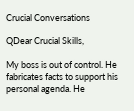Crucial Conversations

QDear Crucial Skills,

My boss is out of control. He fabricates facts to support his personal agenda. He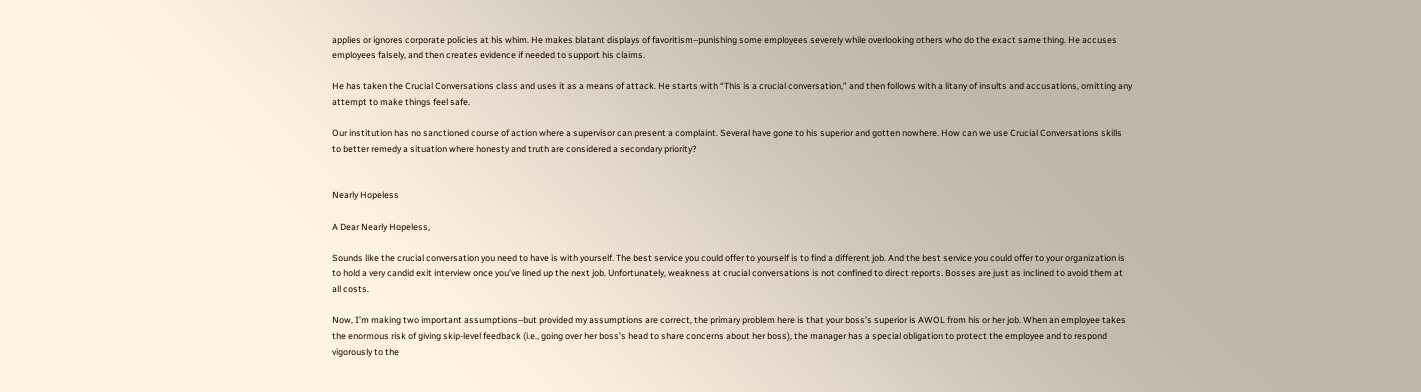applies or ignores corporate policies at his whim. He makes blatant displays of favoritism–punishing some employees severely while overlooking others who do the exact same thing. He accuses employees falsely, and then creates evidence if needed to support his claims.

He has taken the Crucial Conversations class and uses it as a means of attack. He starts with “This is a crucial conversation,” and then follows with a litany of insults and accusations, omitting any attempt to make things feel safe.

Our institution has no sanctioned course of action where a supervisor can present a complaint. Several have gone to his superior and gotten nowhere. How can we use Crucial Conversations skills to better remedy a situation where honesty and truth are considered a secondary priority?


Nearly Hopeless

A Dear Nearly Hopeless,

Sounds like the crucial conversation you need to have is with yourself. The best service you could offer to yourself is to find a different job. And the best service you could offer to your organization is to hold a very candid exit interview once you’ve lined up the next job. Unfortunately, weakness at crucial conversations is not confined to direct reports. Bosses are just as inclined to avoid them at all costs.

Now, I’m making two important assumptions–but provided my assumptions are correct, the primary problem here is that your boss’s superior is AWOL from his or her job. When an employee takes the enormous risk of giving skip-level feedback (i.e., going over her boss’s head to share concerns about her boss), the manager has a special obligation to protect the employee and to respond vigorously to the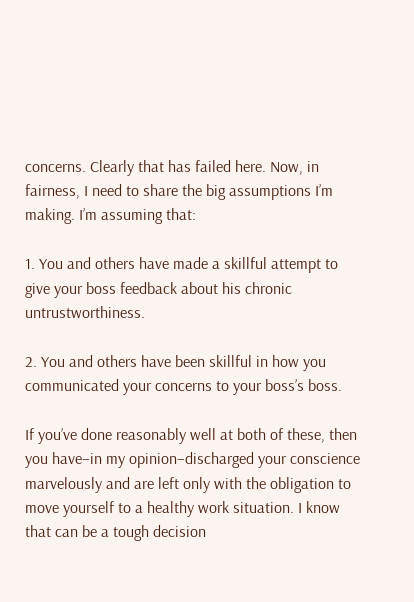concerns. Clearly that has failed here. Now, in fairness, I need to share the big assumptions I’m making. I’m assuming that:

1. You and others have made a skillful attempt to give your boss feedback about his chronic untrustworthiness.

2. You and others have been skillful in how you communicated your concerns to your boss’s boss.

If you’ve done reasonably well at both of these, then you have–in my opinion–discharged your conscience marvelously and are left only with the obligation to move yourself to a healthy work situation. I know that can be a tough decision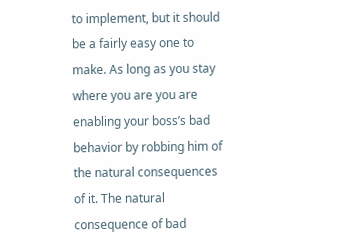to implement, but it should be a fairly easy one to make. As long as you stay where you are you are enabling your boss’s bad behavior by robbing him of the natural consequences of it. The natural consequence of bad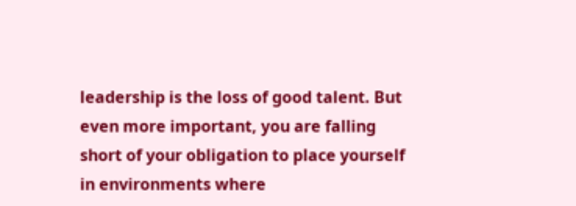leadership is the loss of good talent. But even more important, you are falling short of your obligation to place yourself in environments where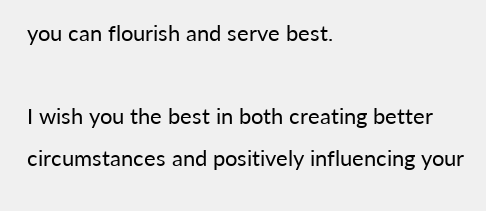you can flourish and serve best.

I wish you the best in both creating better circumstances and positively influencing your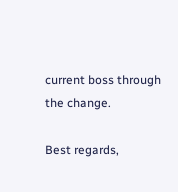current boss through the change.

Best regards,